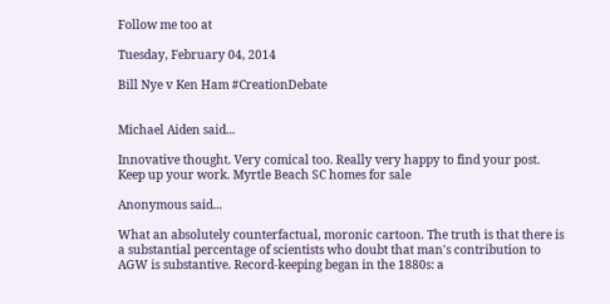Follow me too at

Tuesday, February 04, 2014

Bill Nye v Ken Ham #CreationDebate


Michael Aiden said...

Innovative thought. Very comical too. Really very happy to find your post. Keep up your work. Myrtle Beach SC homes for sale

Anonymous said...

What an absolutely counterfactual, moronic cartoon. The truth is that there is a substantial percentage of scientists who doubt that man's contribution to AGW is substantive. Record-keeping began in the 1880s: a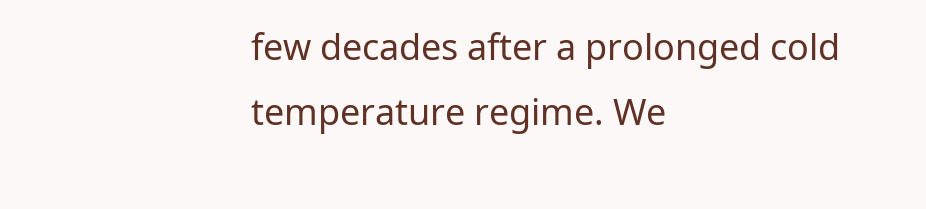few decades after a prolonged cold temperature regime. We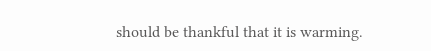should be thankful that it is warming.